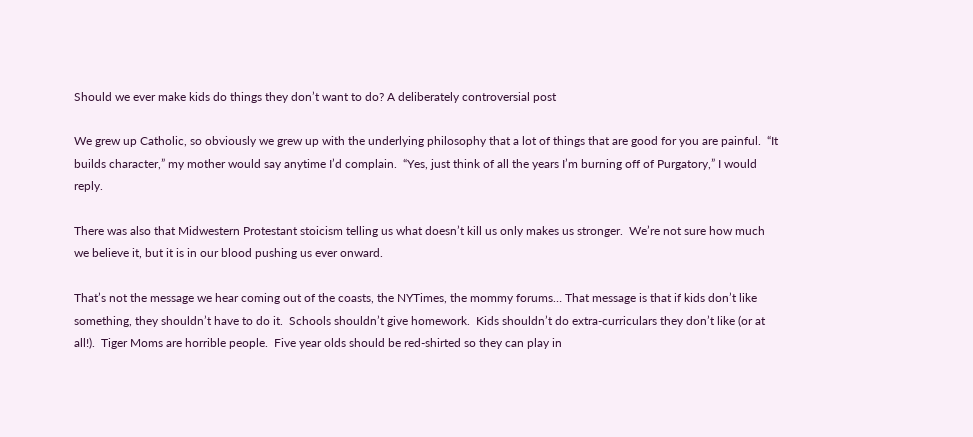Should we ever make kids do things they don’t want to do? A deliberately controversial post

We grew up Catholic, so obviously we grew up with the underlying philosophy that a lot of things that are good for you are painful.  “It builds character,” my mother would say anytime I’d complain.  “Yes, just think of all the years I’m burning off of Purgatory,” I would reply.

There was also that Midwestern Protestant stoicism telling us what doesn’t kill us only makes us stronger.  We’re not sure how much we believe it, but it is in our blood pushing us ever onward.

That’s not the message we hear coming out of the coasts, the NYTimes, the mommy forums… That message is that if kids don’t like something, they shouldn’t have to do it.  Schools shouldn’t give homework.  Kids shouldn’t do extra-curriculars they don’t like (or at all!).  Tiger Moms are horrible people.  Five year olds should be red-shirted so they can play in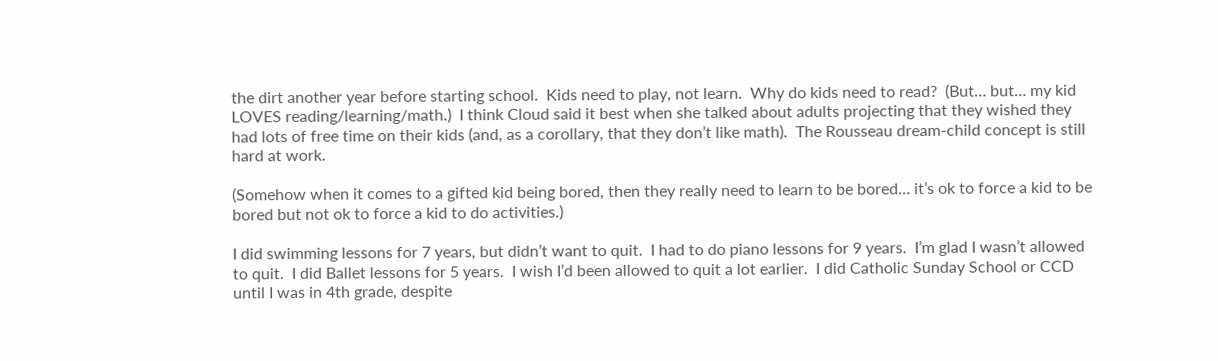the dirt another year before starting school.  Kids need to play, not learn.  Why do kids need to read?  (But… but… my kid LOVES reading/learning/math.)  I think Cloud said it best when she talked about adults projecting that they wished they had lots of free time on their kids (and, as a corollary, that they don’t like math).  The Rousseau dream-child concept is still hard at work.

(Somehow when it comes to a gifted kid being bored, then they really need to learn to be bored… it’s ok to force a kid to be bored but not ok to force a kid to do activities.)

I did swimming lessons for 7 years, but didn’t want to quit.  I had to do piano lessons for 9 years.  I’m glad I wasn’t allowed to quit.  I did Ballet lessons for 5 years.  I wish I’d been allowed to quit a lot earlier.  I did Catholic Sunday School or CCD until I was in 4th grade, despite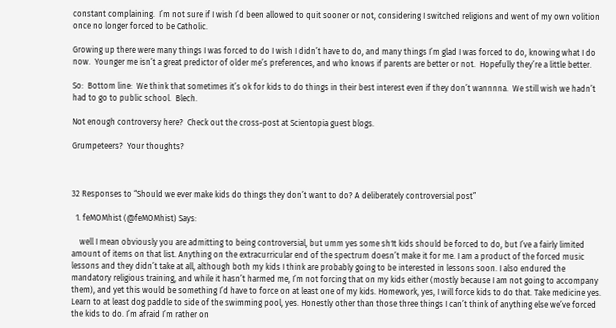constant complaining.  I’m not sure if I wish I’d been allowed to quit sooner or not, considering I switched religions and went of my own volition once no longer forced to be Catholic.

Growing up there were many things I was forced to do I wish I didn’t have to do, and many things I’m glad I was forced to do, knowing what I do now.  Younger me isn’t a great predictor of older me’s preferences, and who knows if parents are better or not.  Hopefully they’re a little better.

So:  Bottom line:  We think that sometimes it’s ok for kids to do things in their best interest even if they don’t wannnna.  We still wish we hadn’t had to go to public school.  Blech.

Not enough controversy here?  Check out the cross-post at Scientopia guest blogs.

Grumpeteers?  Your thoughts?



32 Responses to “Should we ever make kids do things they don’t want to do? A deliberately controversial post”

  1. feMOMhist (@feMOMhist) Says:

    well I mean obviously you are admitting to being controversial, but umm yes some sh1t kids should be forced to do, but I’ve a fairly limited amount of items on that list. Anything on the extracurricular end of the spectrum doesn’t make it for me. I am a product of the forced music lessons and they didn’t take at all, although both my kids I think are probably going to be interested in lessons soon. I also endured the mandatory religious training, and while it hasn’t harmed me, I’m not forcing that on my kids either (mostly because I am not going to accompany them), and yet this would be something I’d have to force on at least one of my kids. Homework, yes, I will force kids to do that. Take medicine yes. Learn to at least dog paddle to side of the swimming pool, yes. Honestly other than those three things I can’t think of anything else we’ve forced the kids to do. I’m afraid I’m rather on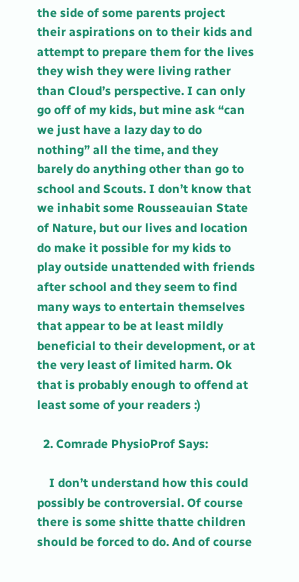the side of some parents project their aspirations on to their kids and attempt to prepare them for the lives they wish they were living rather than Cloud’s perspective. I can only go off of my kids, but mine ask “can we just have a lazy day to do nothing” all the time, and they barely do anything other than go to school and Scouts. I don’t know that we inhabit some Rousseauian State of Nature, but our lives and location do make it possible for my kids to play outside unattended with friends after school and they seem to find many ways to entertain themselves that appear to be at least mildly beneficial to their development, or at the very least of limited harm. Ok that is probably enough to offend at least some of your readers :)

  2. Comrade PhysioProf Says:

    I don’t understand how this could possibly be controversial. Of course there is some shitte thatte children should be forced to do. And of course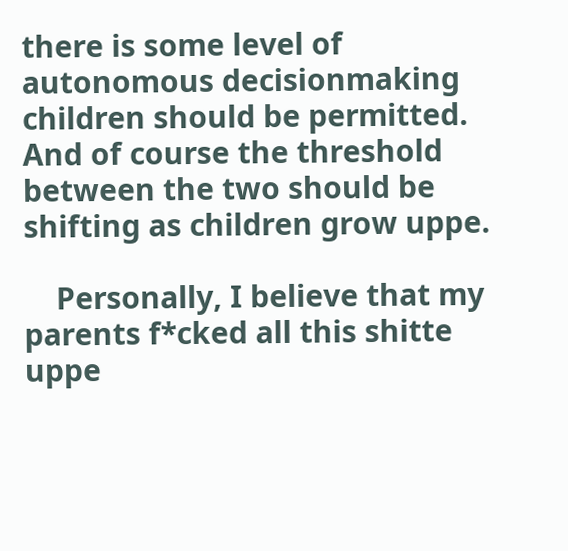there is some level of autonomous decisionmaking children should be permitted. And of course the threshold between the two should be shifting as children grow uppe.

    Personally, I believe that my parents f*cked all this shitte uppe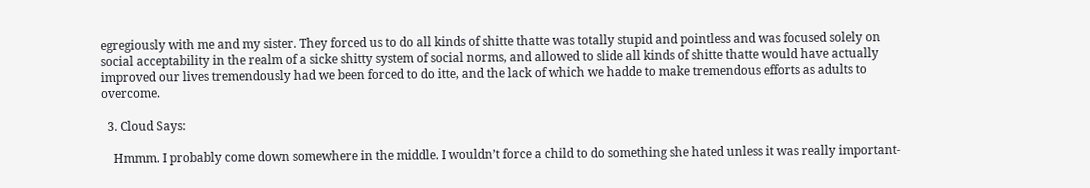egregiously with me and my sister. They forced us to do all kinds of shitte thatte was totally stupid and pointless and was focused solely on social acceptability in the realm of a sicke shitty system of social norms, and allowed to slide all kinds of shitte thatte would have actually improved our lives tremendously had we been forced to do itte, and the lack of which we hadde to make tremendous efforts as adults to overcome.

  3. Cloud Says:

    Hmmm. I probably come down somewhere in the middle. I wouldn’t force a child to do something she hated unless it was really important-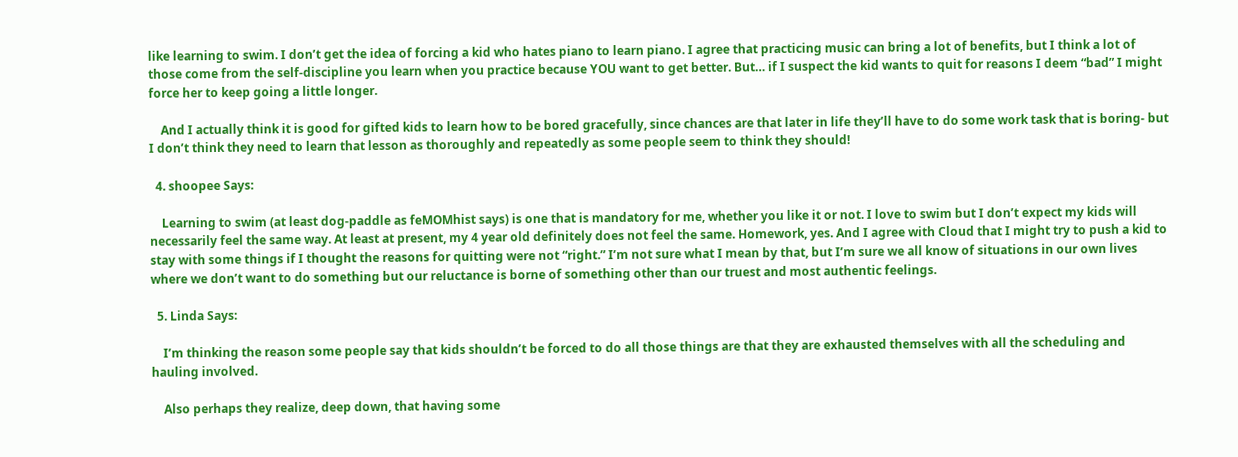like learning to swim. I don’t get the idea of forcing a kid who hates piano to learn piano. I agree that practicing music can bring a lot of benefits, but I think a lot of those come from the self-discipline you learn when you practice because YOU want to get better. But… if I suspect the kid wants to quit for reasons I deem “bad” I might force her to keep going a little longer.

    And I actually think it is good for gifted kids to learn how to be bored gracefully, since chances are that later in life they’ll have to do some work task that is boring- but I don’t think they need to learn that lesson as thoroughly and repeatedly as some people seem to think they should!

  4. shoopee Says:

    Learning to swim (at least dog-paddle as feMOMhist says) is one that is mandatory for me, whether you like it or not. I love to swim but I don’t expect my kids will necessarily feel the same way. At least at present, my 4 year old definitely does not feel the same. Homework, yes. And I agree with Cloud that I might try to push a kid to stay with some things if I thought the reasons for quitting were not “right.” I’m not sure what I mean by that, but I’m sure we all know of situations in our own lives where we don’t want to do something but our reluctance is borne of something other than our truest and most authentic feelings.

  5. Linda Says:

    I’m thinking the reason some people say that kids shouldn’t be forced to do all those things are that they are exhausted themselves with all the scheduling and hauling involved.

    Also perhaps they realize, deep down, that having some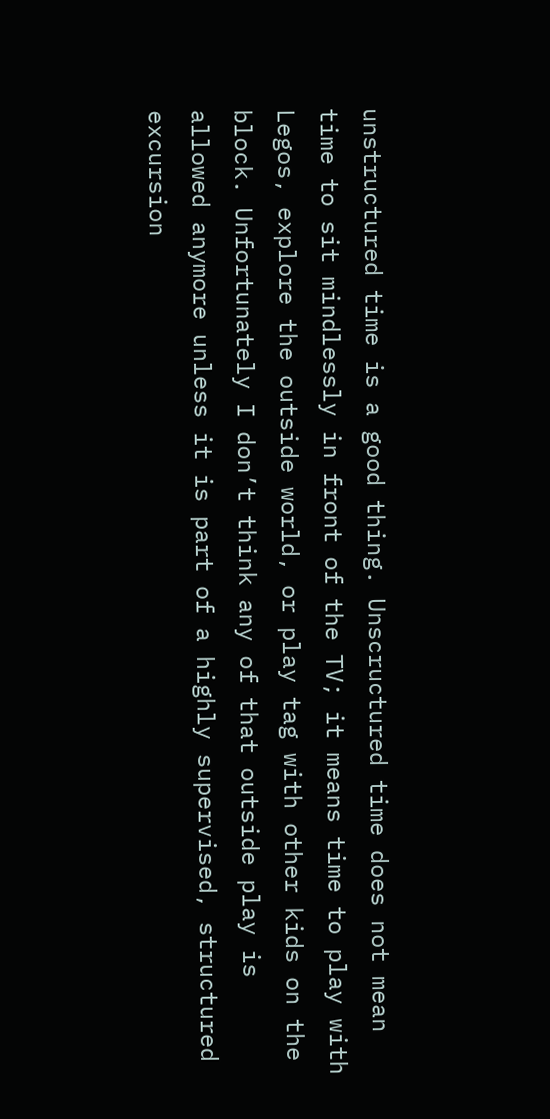unstructured time is a good thing. Unscructured time does not mean time to sit mindlessly in front of the TV; it means time to play with Legos, explore the outside world, or play tag with other kids on the block. Unfortunately I don’t think any of that outside play is allowed anymore unless it is part of a highly supervised, structured excursion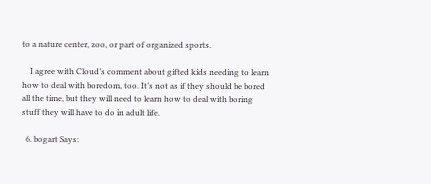to a nature center, zoo, or part of organized sports.

    I agree with Cloud’s comment about gifted kids needing to learn how to deal with boredom, too. It’s not as if they should be bored all the time, but they will need to learn how to deal with boring stuff they will have to do in adult life.

  6. bogart Says: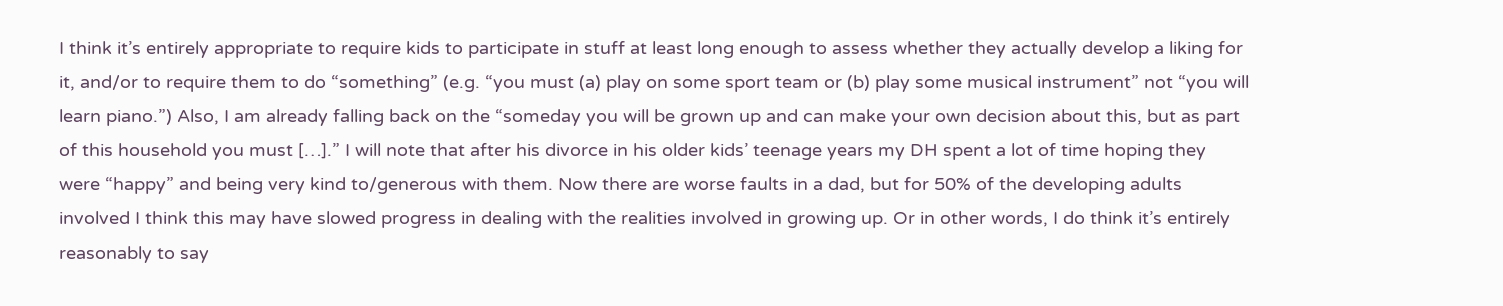I think it’s entirely appropriate to require kids to participate in stuff at least long enough to assess whether they actually develop a liking for it, and/or to require them to do “something” (e.g. “you must (a) play on some sport team or (b) play some musical instrument” not “you will learn piano.”) Also, I am already falling back on the “someday you will be grown up and can make your own decision about this, but as part of this household you must […].” I will note that after his divorce in his older kids’ teenage years my DH spent a lot of time hoping they were “happy” and being very kind to/generous with them. Now there are worse faults in a dad, but for 50% of the developing adults involved I think this may have slowed progress in dealing with the realities involved in growing up. Or in other words, I do think it’s entirely reasonably to say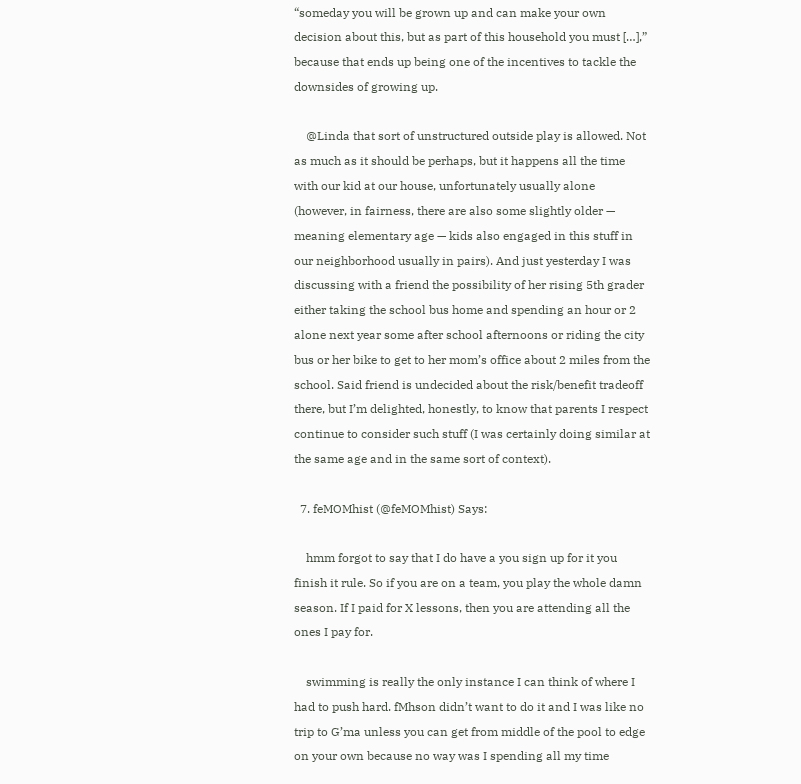“someday you will be grown up and can make your own decision about this, but as part of this household you must […],” because that ends up being one of the incentives to tackle the downsides of growing up.

    @Linda that sort of unstructured outside play is allowed. Not as much as it should be perhaps, but it happens all the time with our kid at our house, unfortunately usually alone (however, in fairness, there are also some slightly older — meaning elementary age — kids also engaged in this stuff in our neighborhood usually in pairs). And just yesterday I was discussing with a friend the possibility of her rising 5th grader either taking the school bus home and spending an hour or 2 alone next year some after school afternoons or riding the city bus or her bike to get to her mom’s office about 2 miles from the school. Said friend is undecided about the risk/benefit tradeoff there, but I’m delighted, honestly, to know that parents I respect continue to consider such stuff (I was certainly doing similar at the same age and in the same sort of context).

  7. feMOMhist (@feMOMhist) Says:

    hmm forgot to say that I do have a you sign up for it you finish it rule. So if you are on a team, you play the whole damn season. If I paid for X lessons, then you are attending all the ones I pay for.

    swimming is really the only instance I can think of where I had to push hard. fMhson didn’t want to do it and I was like no trip to G’ma unless you can get from middle of the pool to edge on your own because no way was I spending all my time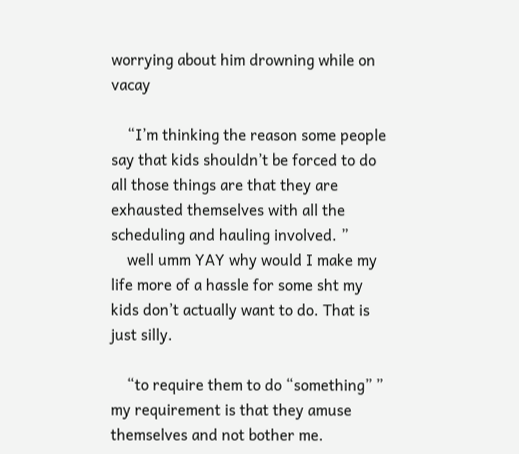worrying about him drowning while on vacay

    “I’m thinking the reason some people say that kids shouldn’t be forced to do all those things are that they are exhausted themselves with all the scheduling and hauling involved. ”
    well umm YAY why would I make my life more of a hassle for some sht my kids don’t actually want to do. That is just silly.

    “to require them to do “something” ” my requirement is that they amuse themselves and not bother me.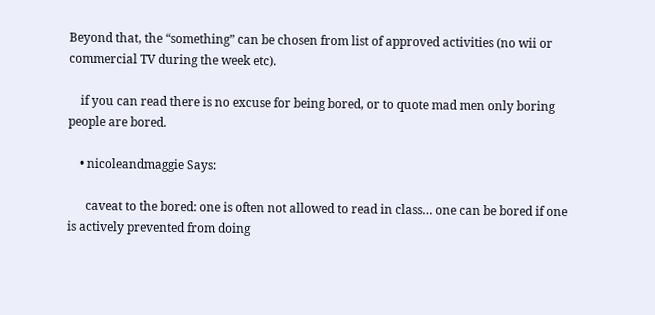Beyond that, the “something” can be chosen from list of approved activities (no wii or commercial TV during the week etc).

    if you can read there is no excuse for being bored, or to quote mad men only boring people are bored.

    • nicoleandmaggie Says:

      caveat to the bored: one is often not allowed to read in class… one can be bored if one is actively prevented from doing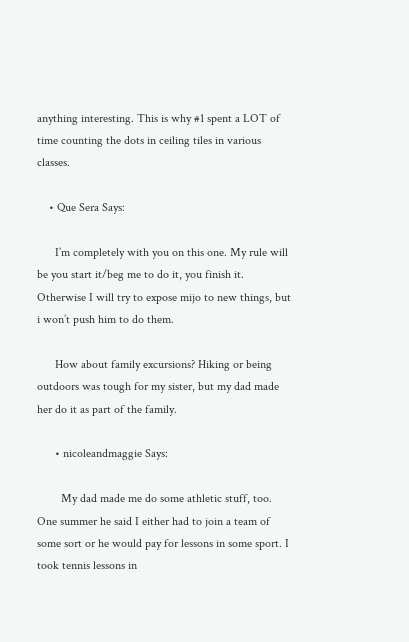anything interesting. This is why #1 spent a LOT of time counting the dots in ceiling tiles in various classes.

    • Que Sera Says:

      I’m completely with you on this one. My rule will be you start it/beg me to do it, you finish it. Otherwise I will try to expose mijo to new things, but i won’t push him to do them.

      How about family excursions? Hiking or being outdoors was tough for my sister, but my dad made her do it as part of the family.

      • nicoleandmaggie Says:

        My dad made me do some athletic stuff, too. One summer he said I either had to join a team of some sort or he would pay for lessons in some sport. I took tennis lessons in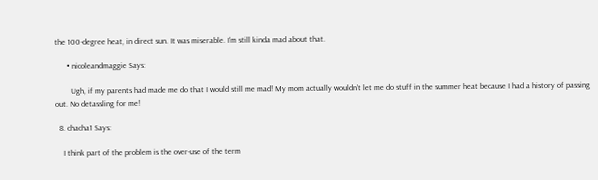the 100-degree heat, in direct sun. It was miserable. I’m still kinda mad about that.

      • nicoleandmaggie Says:

        Ugh, if my parents had made me do that I would still me mad! My mom actually wouldn’t let me do stuff in the summer heat because I had a history of passing out. No detassling for me!

  8. chacha1 Says:

    I think part of the problem is the over-use of the term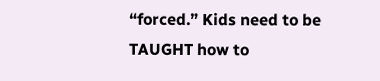“forced.” Kids need to be TAUGHT how to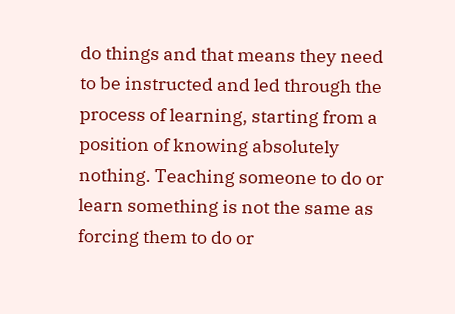do things and that means they need to be instructed and led through the process of learning, starting from a position of knowing absolutely nothing. Teaching someone to do or learn something is not the same as forcing them to do or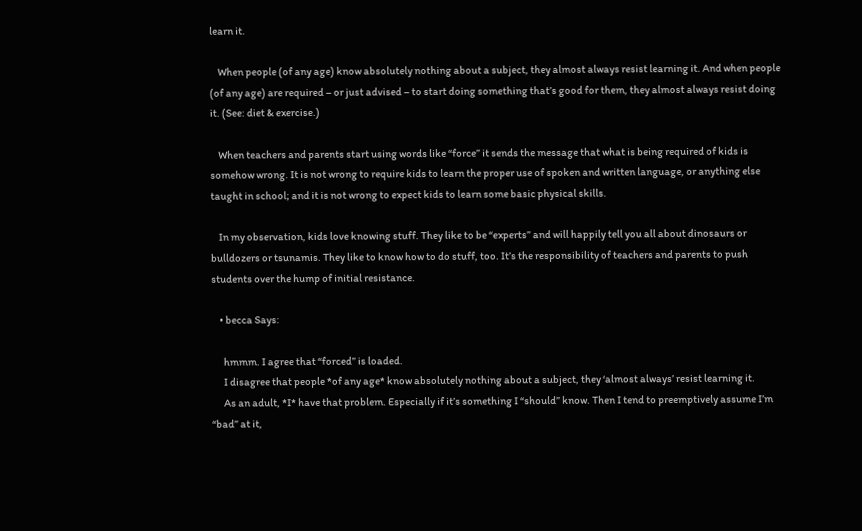learn it.

    When people (of any age) know absolutely nothing about a subject, they almost always resist learning it. And when people (of any age) are required – or just advised – to start doing something that’s good for them, they almost always resist doing it. (See: diet & exercise.)

    When teachers and parents start using words like “force” it sends the message that what is being required of kids is somehow wrong. It is not wrong to require kids to learn the proper use of spoken and written language, or anything else taught in school; and it is not wrong to expect kids to learn some basic physical skills.

    In my observation, kids love knowing stuff. They like to be “experts” and will happily tell you all about dinosaurs or bulldozers or tsunamis. They like to know how to do stuff, too. It’s the responsibility of teachers and parents to push students over the hump of initial resistance.

    • becca Says:

      hmmm. I agree that “forced” is loaded.
      I disagree that people *of any age* know absolutely nothing about a subject, they ‘almost always’ resist learning it.
      As an adult, *I* have that problem. Especially if it’s something I “should” know. Then I tend to preemptively assume I’m “bad” at it,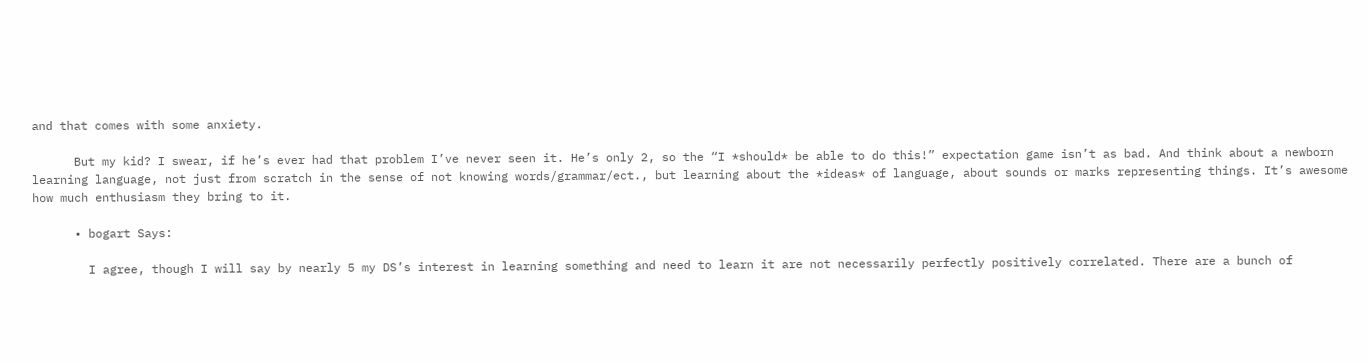and that comes with some anxiety.

      But my kid? I swear, if he’s ever had that problem I’ve never seen it. He’s only 2, so the “I *should* be able to do this!” expectation game isn’t as bad. And think about a newborn learning language, not just from scratch in the sense of not knowing words/grammar/ect., but learning about the *ideas* of language, about sounds or marks representing things. It’s awesome how much enthusiasm they bring to it.

      • bogart Says:

        I agree, though I will say by nearly 5 my DS’s interest in learning something and need to learn it are not necessarily perfectly positively correlated. There are a bunch of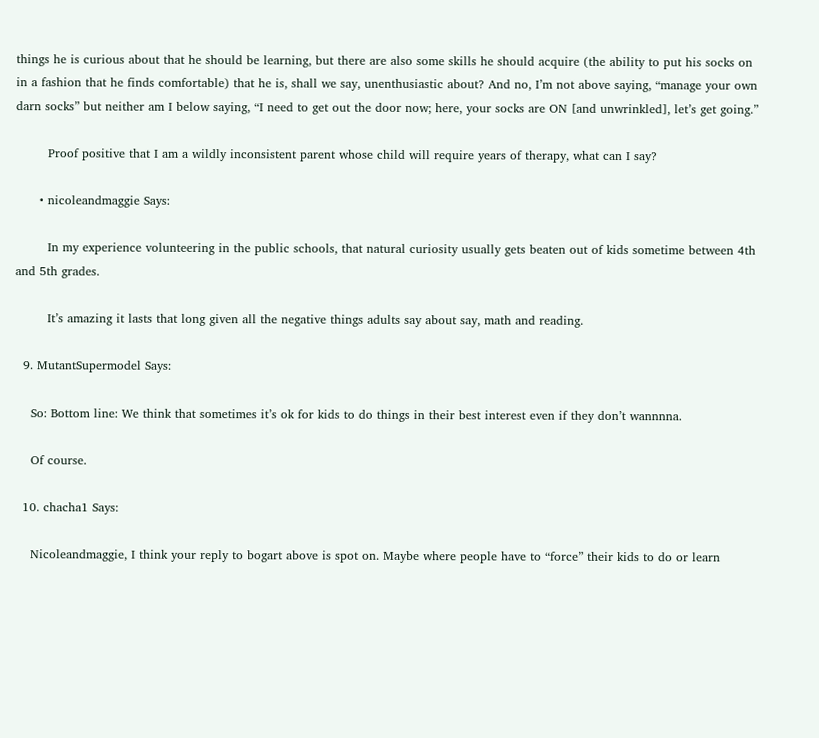things he is curious about that he should be learning, but there are also some skills he should acquire (the ability to put his socks on in a fashion that he finds comfortable) that he is, shall we say, unenthusiastic about? And no, I’m not above saying, “manage your own darn socks” but neither am I below saying, “I need to get out the door now; here, your socks are ON [and unwrinkled], let’s get going.”

        Proof positive that I am a wildly inconsistent parent whose child will require years of therapy, what can I say?

      • nicoleandmaggie Says:

        In my experience volunteering in the public schools, that natural curiosity usually gets beaten out of kids sometime between 4th and 5th grades.

        It’s amazing it lasts that long given all the negative things adults say about say, math and reading.

  9. MutantSupermodel Says:

    So: Bottom line: We think that sometimes it’s ok for kids to do things in their best interest even if they don’t wannnna.

    Of course.

  10. chacha1 Says:

    Nicoleandmaggie, I think your reply to bogart above is spot on. Maybe where people have to “force” their kids to do or learn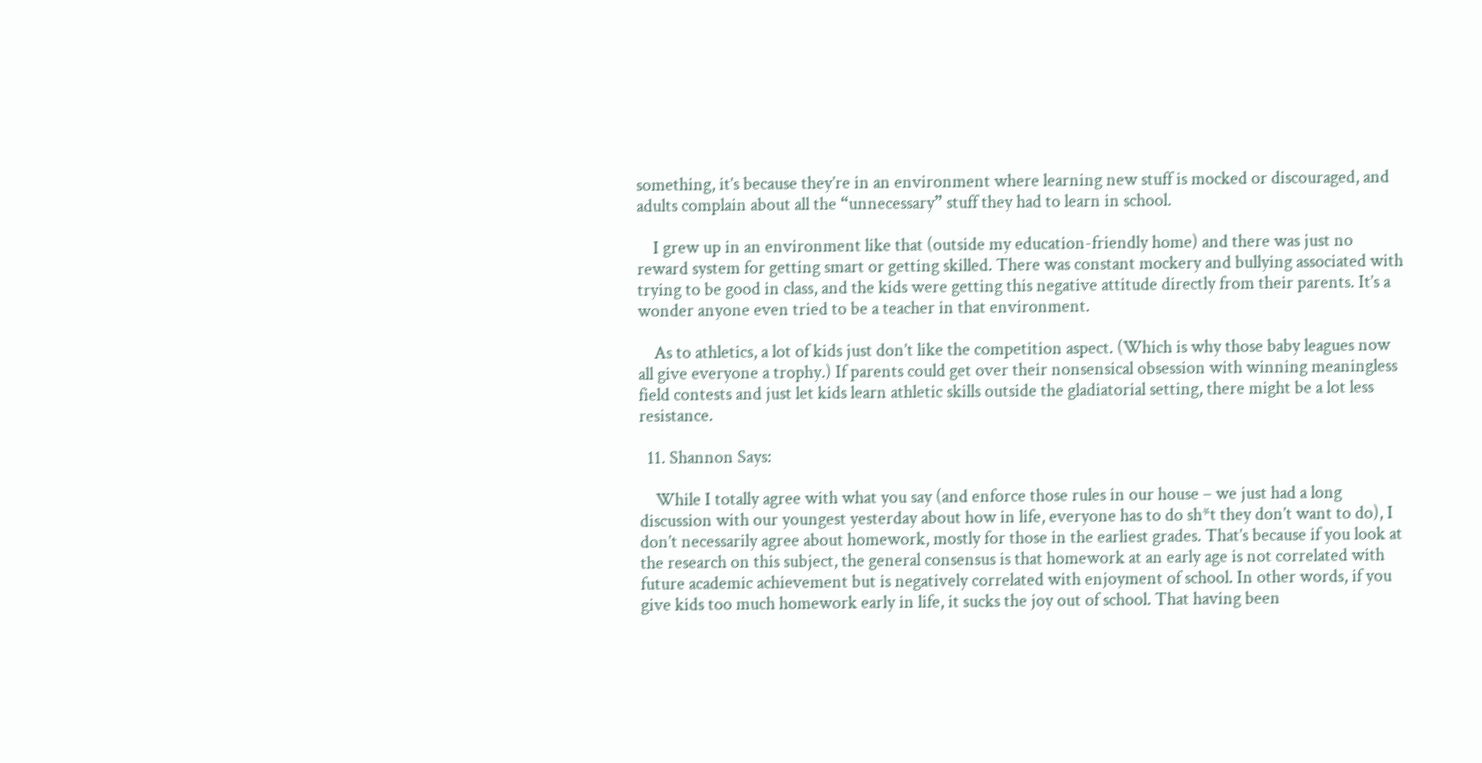something, it’s because they’re in an environment where learning new stuff is mocked or discouraged, and adults complain about all the “unnecessary” stuff they had to learn in school.

    I grew up in an environment like that (outside my education-friendly home) and there was just no reward system for getting smart or getting skilled. There was constant mockery and bullying associated with trying to be good in class, and the kids were getting this negative attitude directly from their parents. It’s a wonder anyone even tried to be a teacher in that environment.

    As to athletics, a lot of kids just don’t like the competition aspect. (Which is why those baby leagues now all give everyone a trophy.) If parents could get over their nonsensical obsession with winning meaningless field contests and just let kids learn athletic skills outside the gladiatorial setting, there might be a lot less resistance.

  11. Shannon Says:

    While I totally agree with what you say (and enforce those rules in our house – we just had a long discussion with our youngest yesterday about how in life, everyone has to do sh*t they don’t want to do), I don’t necessarily agree about homework, mostly for those in the earliest grades. That’s because if you look at the research on this subject, the general consensus is that homework at an early age is not correlated with future academic achievement but is negatively correlated with enjoyment of school. In other words, if you give kids too much homework early in life, it sucks the joy out of school. That having been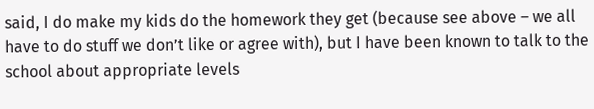said, I do make my kids do the homework they get (because see above – we all have to do stuff we don’t like or agree with), but I have been known to talk to the school about appropriate levels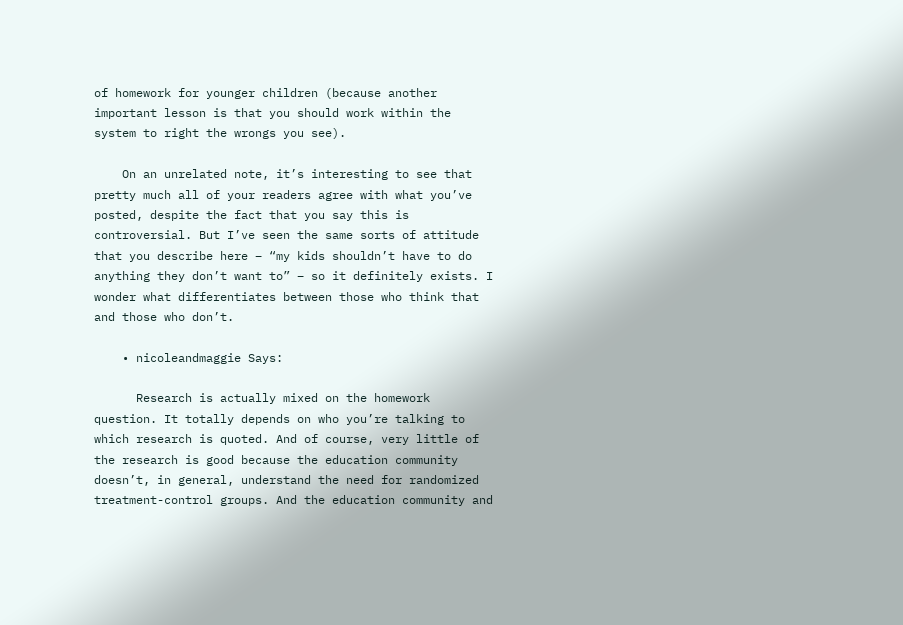of homework for younger children (because another important lesson is that you should work within the system to right the wrongs you see).

    On an unrelated note, it’s interesting to see that pretty much all of your readers agree with what you’ve posted, despite the fact that you say this is controversial. But I’ve seen the same sorts of attitude that you describe here – “my kids shouldn’t have to do anything they don’t want to” – so it definitely exists. I wonder what differentiates between those who think that and those who don’t.

    • nicoleandmaggie Says:

      Research is actually mixed on the homework question. It totally depends on who you’re talking to which research is quoted. And of course, very little of the research is good because the education community doesn’t, in general, understand the need for randomized treatment-control groups. And the education community and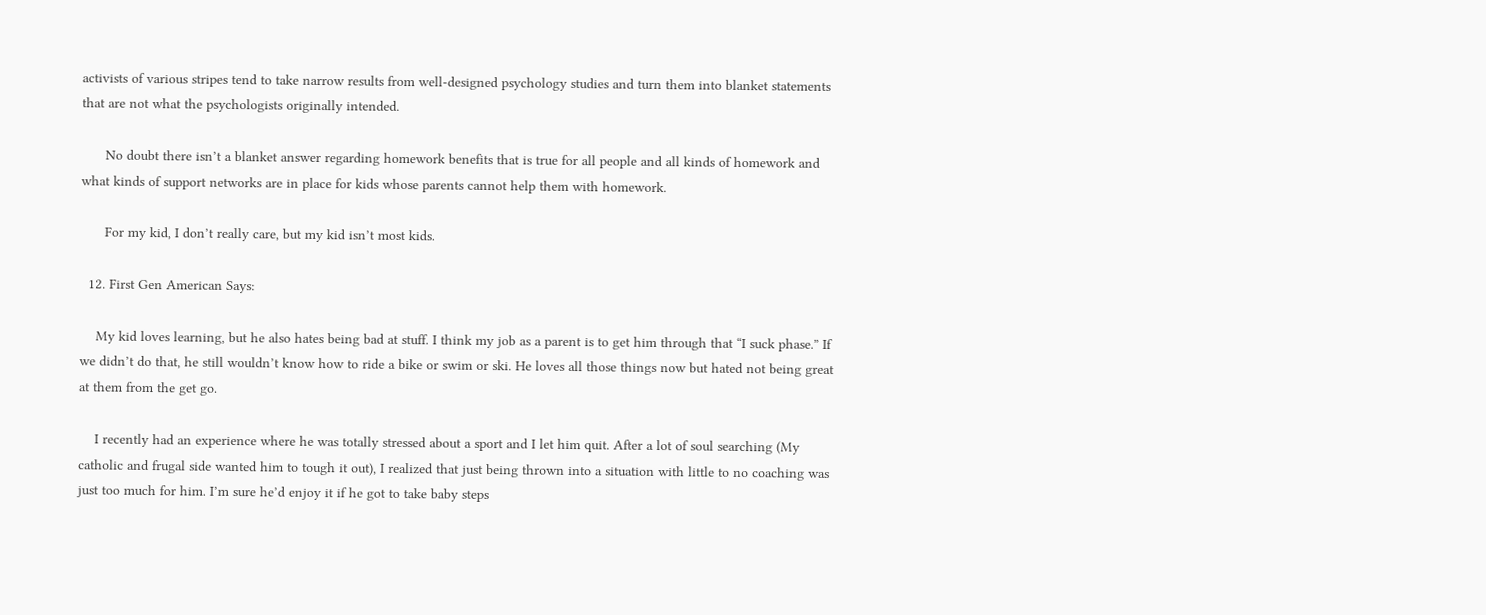activists of various stripes tend to take narrow results from well-designed psychology studies and turn them into blanket statements that are not what the psychologists originally intended.

      No doubt there isn’t a blanket answer regarding homework benefits that is true for all people and all kinds of homework and what kinds of support networks are in place for kids whose parents cannot help them with homework.

      For my kid, I don’t really care, but my kid isn’t most kids.

  12. First Gen American Says:

    My kid loves learning, but he also hates being bad at stuff. I think my job as a parent is to get him through that “I suck phase.” If we didn’t do that, he still wouldn’t know how to ride a bike or swim or ski. He loves all those things now but hated not being great at them from the get go.

    I recently had an experience where he was totally stressed about a sport and I let him quit. After a lot of soul searching (My catholic and frugal side wanted him to tough it out), I realized that just being thrown into a situation with little to no coaching was just too much for him. I’m sure he’d enjoy it if he got to take baby steps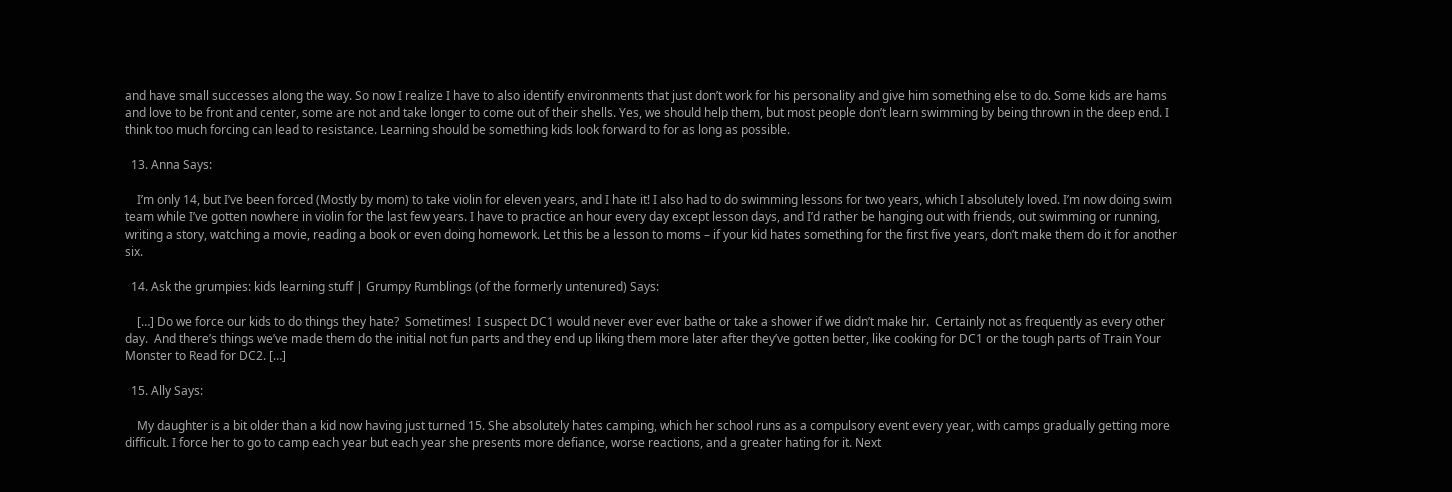and have small successes along the way. So now I realize I have to also identify environments that just don’t work for his personality and give him something else to do. Some kids are hams and love to be front and center, some are not and take longer to come out of their shells. Yes, we should help them, but most people don’t learn swimming by being thrown in the deep end. I think too much forcing can lead to resistance. Learning should be something kids look forward to for as long as possible.

  13. Anna Says:

    I’m only 14, but I’ve been forced (Mostly by mom) to take violin for eleven years, and I hate it! I also had to do swimming lessons for two years, which I absolutely loved. I’m now doing swim team while I’ve gotten nowhere in violin for the last few years. I have to practice an hour every day except lesson days, and I’d rather be hanging out with friends, out swimming or running, writing a story, watching a movie, reading a book or even doing homework. Let this be a lesson to moms – if your kid hates something for the first five years, don’t make them do it for another six.

  14. Ask the grumpies: kids learning stuff | Grumpy Rumblings (of the formerly untenured) Says:

    […] Do we force our kids to do things they hate?  Sometimes!  I suspect DC1 would never ever ever bathe or take a shower if we didn’t make hir.  Certainly not as frequently as every other day.  And there’s things we’ve made them do the initial not fun parts and they end up liking them more later after they’ve gotten better, like cooking for DC1 or the tough parts of Train Your Monster to Read for DC2. […]

  15. Ally Says:

    My daughter is a bit older than a kid now having just turned 15. She absolutely hates camping, which her school runs as a compulsory event every year, with camps gradually getting more difficult. I force her to go to camp each year but each year she presents more defiance, worse reactions, and a greater hating for it. Next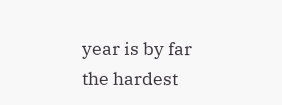year is by far the hardest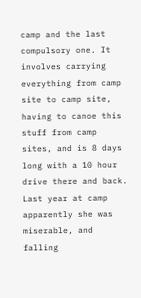camp and the last compulsory one. It involves carrying everything from camp site to camp site, having to canoe this stuff from camp sites, and is 8 days long with a 10 hour drive there and back. Last year at camp apparently she was miserable, and falling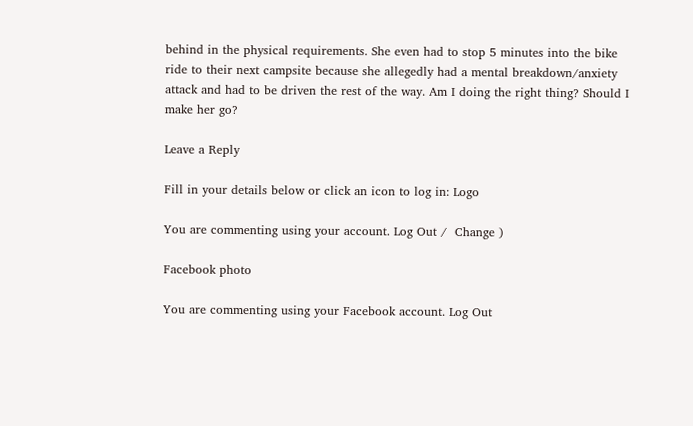behind in the physical requirements. She even had to stop 5 minutes into the bike ride to their next campsite because she allegedly had a mental breakdown/anxiety attack and had to be driven the rest of the way. Am I doing the right thing? Should I make her go?

Leave a Reply

Fill in your details below or click an icon to log in: Logo

You are commenting using your account. Log Out /  Change )

Facebook photo

You are commenting using your Facebook account. Log Out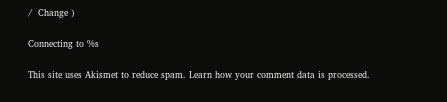/  Change )

Connecting to %s

This site uses Akismet to reduce spam. Learn how your comment data is processed.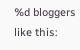%d bloggers like this: